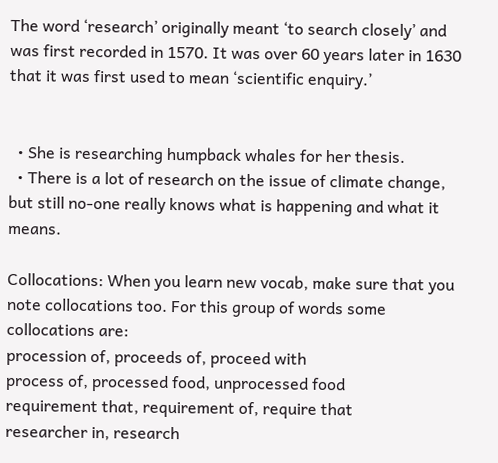The word ‘research’ originally meant ‘to search closely’ and was first recorded in 1570. It was over 60 years later in 1630 that it was first used to mean ‘scientific enquiry.’


  • She is researching humpback whales for her thesis.
  • There is a lot of research on the issue of climate change, but still no-one really knows what is happening and what it means.

Collocations: When you learn new vocab, make sure that you note collocations too. For this group of words some collocations are:
procession of, proceeds of, proceed with
process of, processed food, unprocessed food
requirement that, requirement of, require that
researcher in, research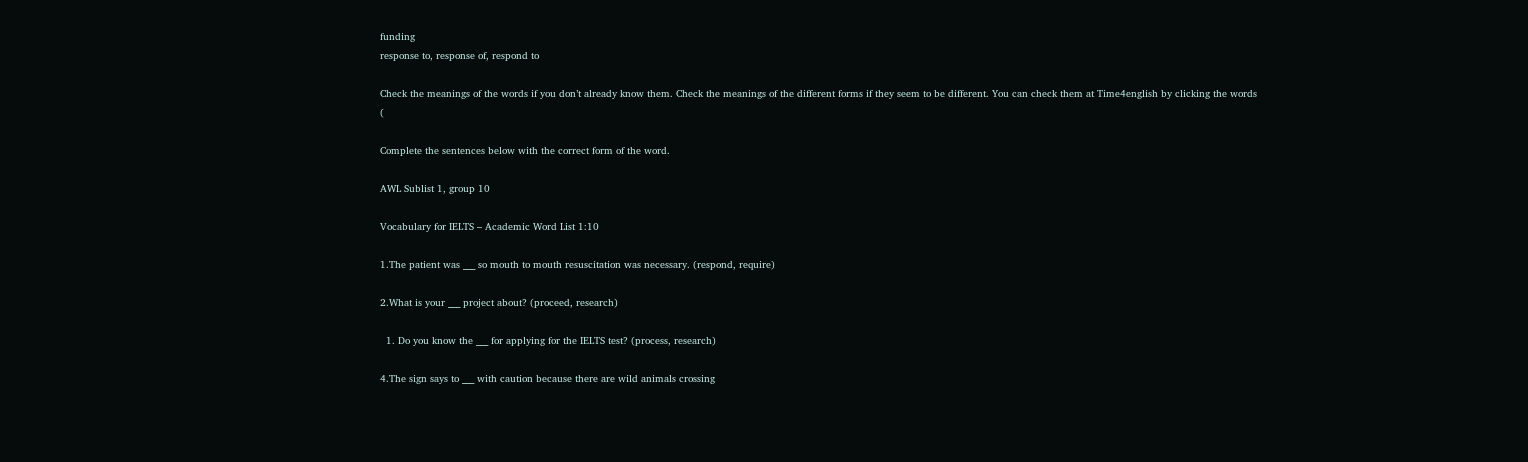funding
response to, response of, respond to

Check the meanings of the words if you don’t already know them. Check the meanings of the different forms if they seem to be different. You can check them at Time4english by clicking the words (

Complete the sentences below with the correct form of the word.

AWL Sublist 1, group 10

Vocabulary for IELTS – Academic Word List 1:10

1.The patient was ___ so mouth to mouth resuscitation was necessary. (respond, require)

2.What is your ___ project about? (proceed, research)

  1. Do you know the ___ for applying for the IELTS test? (process, research)

4.The sign says to ___ with caution because there are wild animals crossing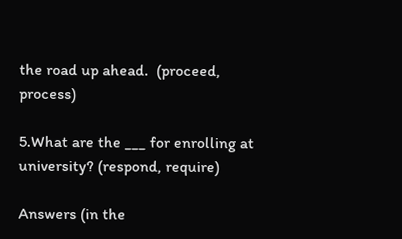the road up ahead.  (proceed, process)

5.What are the ___ for enrolling at university? (respond, require)

Answers (in the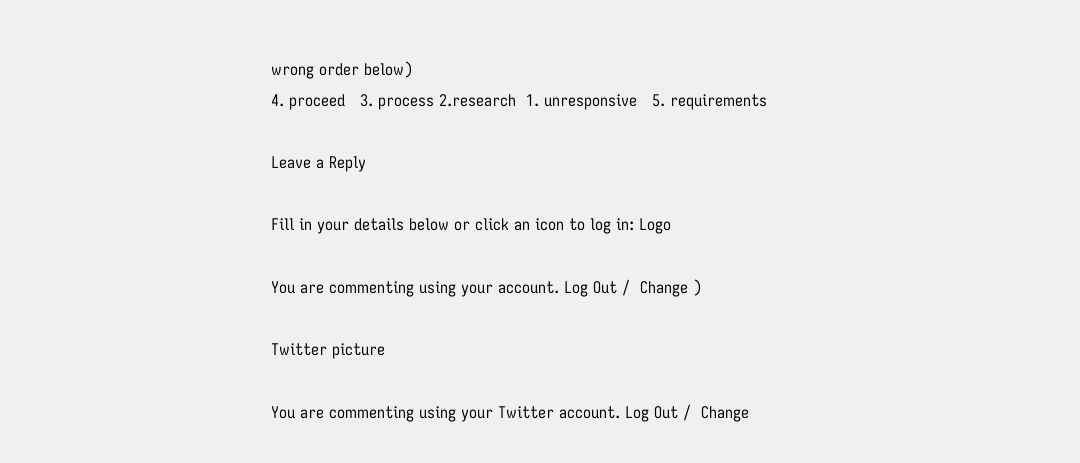wrong order below)
4. proceed   3. process 2.research  1. unresponsive   5. requirements

Leave a Reply

Fill in your details below or click an icon to log in: Logo

You are commenting using your account. Log Out /  Change )

Twitter picture

You are commenting using your Twitter account. Log Out /  Change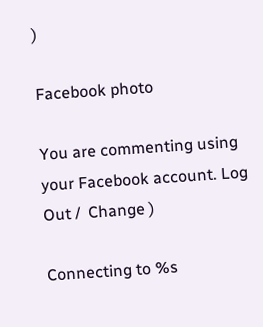)

Facebook photo

You are commenting using your Facebook account. Log Out /  Change )

Connecting to %s